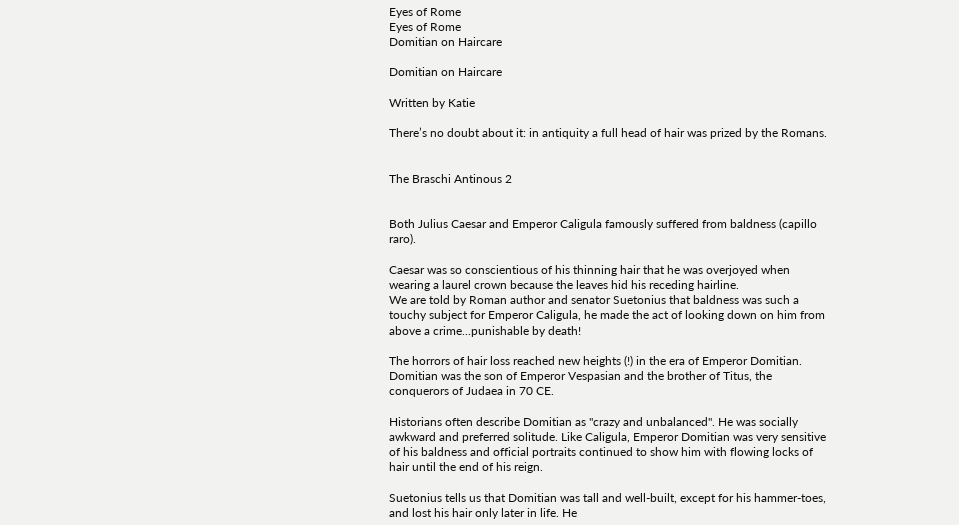Eyes of Rome
Eyes of Rome
Domitian on Haircare

Domitian on Haircare

Written by Katie

There’s no doubt about it: in antiquity a full head of hair was prized by the Romans.


The Braschi Antinous 2


Both Julius Caesar and Emperor Caligula famously suffered from baldness (capillo raro).

Caesar was so conscientious of his thinning hair that he was overjoyed when wearing a laurel crown because the leaves hid his receding hairline.
We are told by Roman author and senator Suetonius that baldness was such a touchy subject for Emperor Caligula, he made the act of looking down on him from above a crime...punishable by death!

The horrors of hair loss reached new heights (!) in the era of Emperor Domitian.
Domitian was the son of Emperor Vespasian and the brother of Titus, the conquerors of Judaea in 70 CE.

Historians often describe Domitian as "crazy and unbalanced". He was socially awkward and preferred solitude. Like Caligula, Emperor Domitian was very sensitive of his baldness and official portraits continued to show him with flowing locks of hair until the end of his reign.

Suetonius tells us that Domitian was tall and well-built, except for his hammer-toes, and lost his hair only later in life. He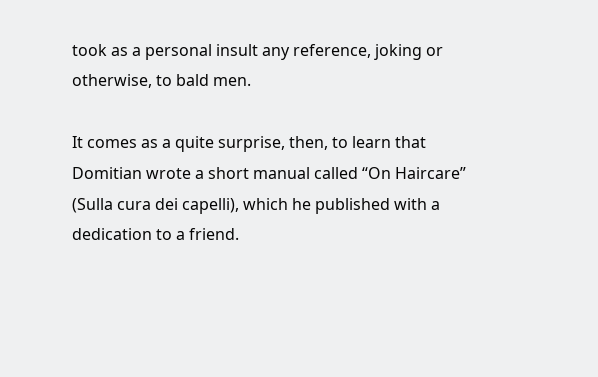took as a personal insult any reference, joking or otherwise, to bald men.

It comes as a quite surprise, then, to learn that Domitian wrote a short manual called “On Haircare” (Sulla cura dei capelli), which he published with a dedication to a friend.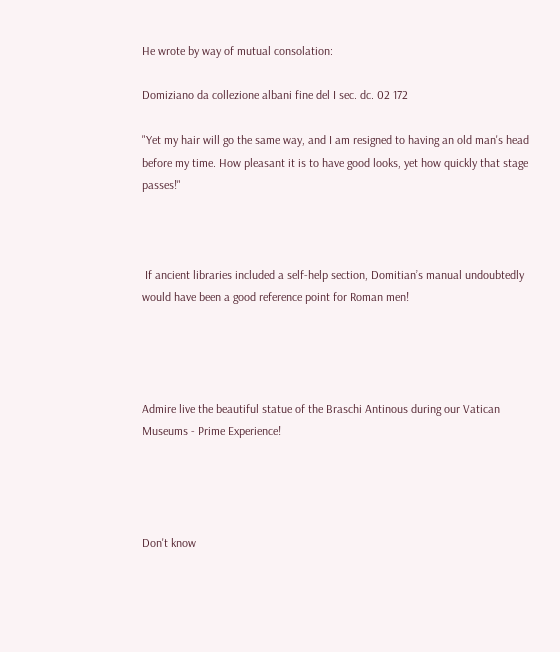He wrote by way of mutual consolation:

Domiziano da collezione albani fine del I sec. dc. 02 172

"Yet my hair will go the same way, and I am resigned to having an old man's head before my time. How pleasant it is to have good looks, yet how quickly that stage passes!"



 If ancient libraries included a self-help section, Domitian’s manual undoubtedly would have been a good reference point for Roman men!




Admire live the beautiful statue of the Braschi Antinous during our Vatican Museums - Prime Experience!




Don't know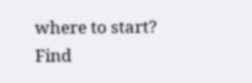where to start? Find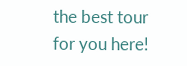the best tour for you here!